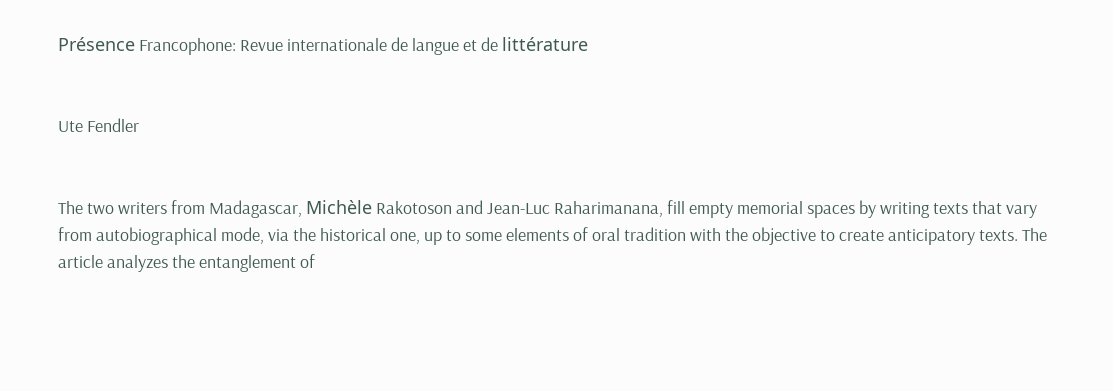Présence Francophone: Revue internationale de langue et de littérature


Ute Fendler


The two writers from Madagascar, Michèle Rakotoson and Jean-Luc Raharimanana, fill empty memorial spaces by writing texts that vary from autobiographical mode, via the historical one, up to some elements of oral tradition with the objective to create anticipatory texts. The article analyzes the entanglement of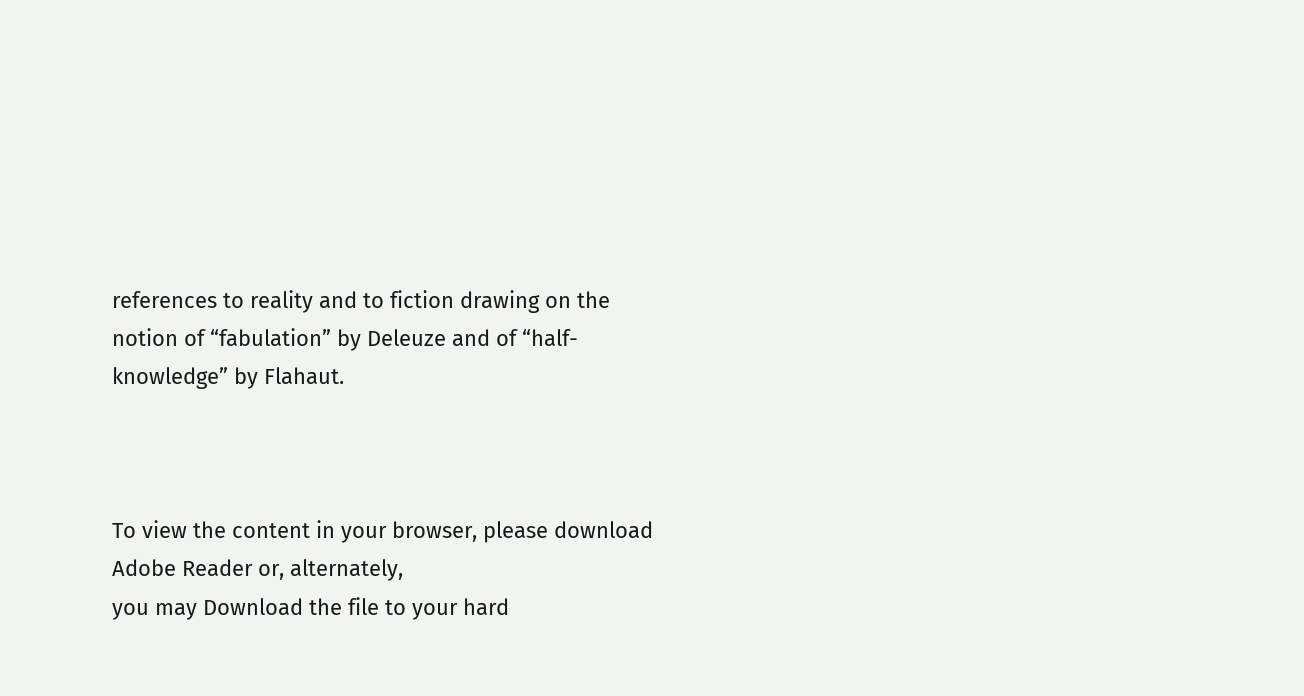references to reality and to fiction drawing on the notion of “fabulation” by Deleuze and of “half-knowledge” by Flahaut.



To view the content in your browser, please download Adobe Reader or, alternately,
you may Download the file to your hard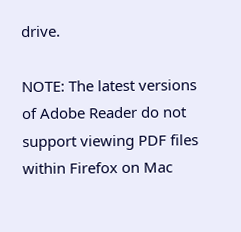drive.

NOTE: The latest versions of Adobe Reader do not support viewing PDF files within Firefox on Mac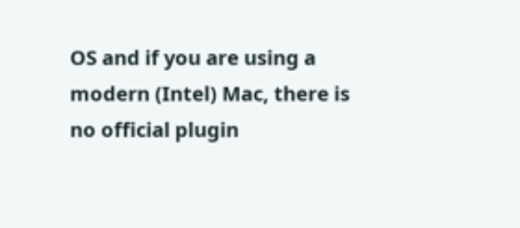OS and if you are using a modern (Intel) Mac, there is no official plugin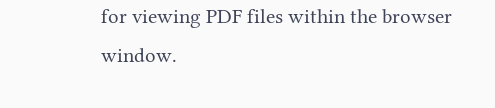for viewing PDF files within the browser window.